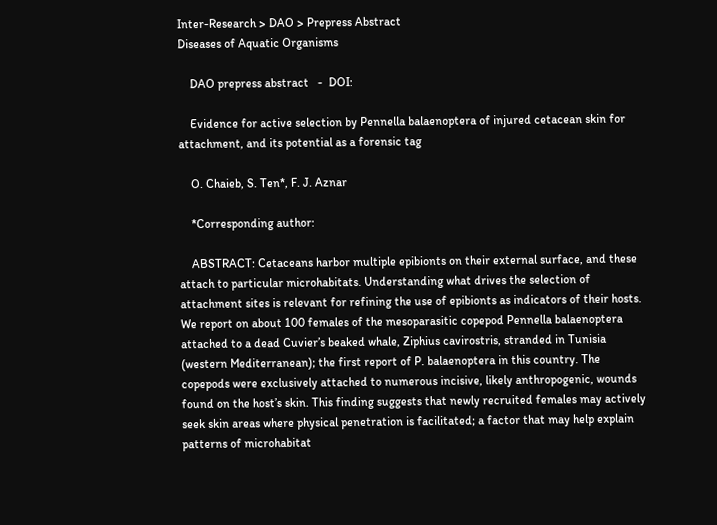Inter-Research > DAO > Prepress Abstract
Diseases of Aquatic Organisms

    DAO prepress abstract   -  DOI:

    Evidence for active selection by Pennella balaenoptera of injured cetacean skin for attachment, and its potential as a forensic tag

    O. Chaieb, S. Ten*, F. J. Aznar

    *Corresponding author:

    ABSTRACT: Cetaceans harbor multiple epibionts on their external surface, and these attach to particular microhabitats. Understanding what drives the selection of attachment sites is relevant for refining the use of epibionts as indicators of their hosts. We report on about 100 females of the mesoparasitic copepod Pennella balaenoptera attached to a dead Cuvier’s beaked whale, Ziphius cavirostris, stranded in Tunisia (western Mediterranean); the first report of P. balaenoptera in this country. The copepods were exclusively attached to numerous incisive, likely anthropogenic, wounds found on the host’s skin. This finding suggests that newly recruited females may actively seek skin areas where physical penetration is facilitated; a factor that may help explain patterns of microhabitat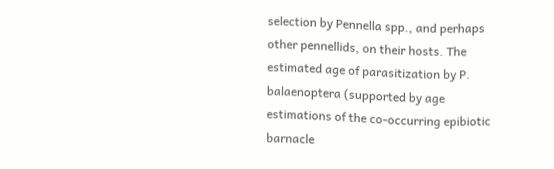selection by Pennella spp., and perhaps other pennellids, on their hosts. The estimated age of parasitization by P. balaenoptera (supported by age estimations of the co-occurring epibiotic barnacle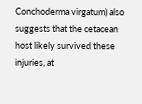Conchoderma virgatum) also suggests that the cetacean host likely survived these injuries, at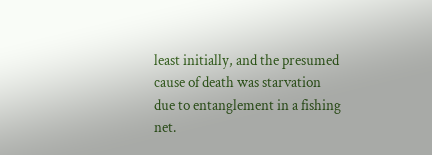least initially, and the presumed cause of death was starvation due to entanglement in a fishing net.